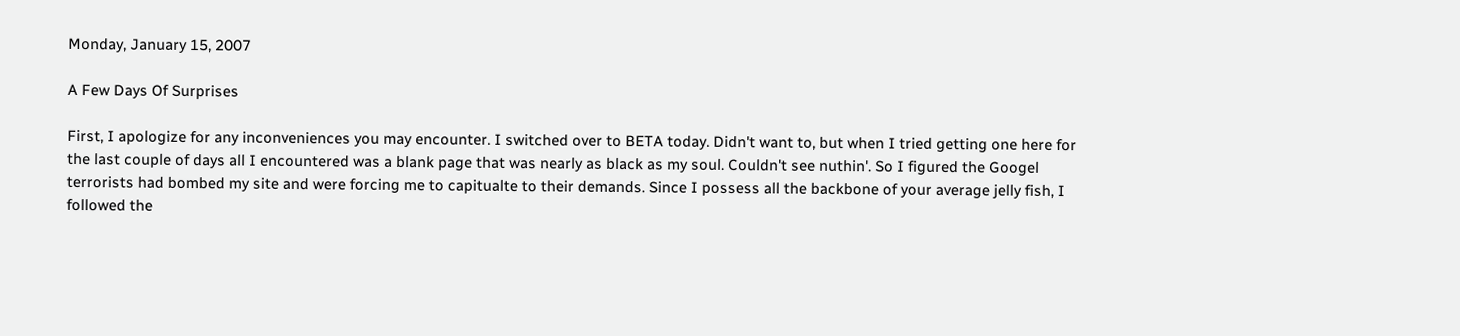Monday, January 15, 2007

A Few Days Of Surprises

First, I apologize for any inconveniences you may encounter. I switched over to BETA today. Didn't want to, but when I tried getting one here for the last couple of days all I encountered was a blank page that was nearly as black as my soul. Couldn't see nuthin'. So I figured the Googel terrorists had bombed my site and were forcing me to capitualte to their demands. Since I possess all the backbone of your average jelly fish, I followed the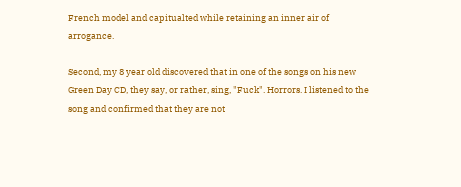French model and capitualted while retaining an inner air of arrogance.

Second, my 8 year old discovered that in one of the songs on his new Green Day CD, they say, or rather, sing, "Fuck". Horrors. I listened to the song and confirmed that they are not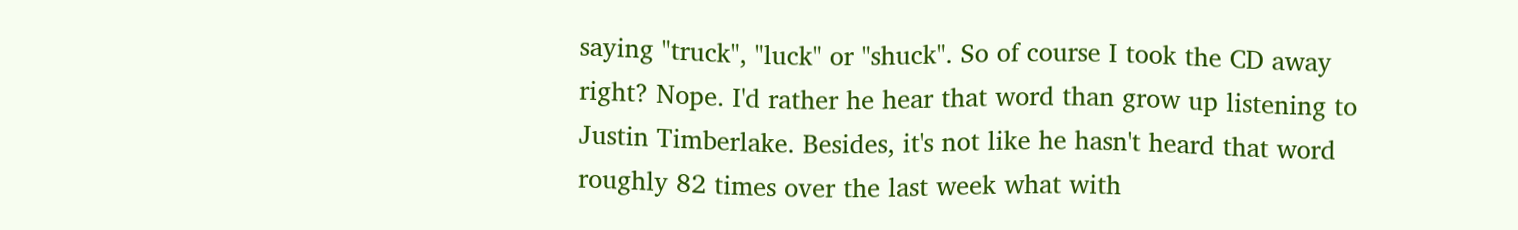saying "truck", "luck" or "shuck". So of course I took the CD away right? Nope. I'd rather he hear that word than grow up listening to Justin Timberlake. Besides, it's not like he hasn't heard that word roughly 82 times over the last week what with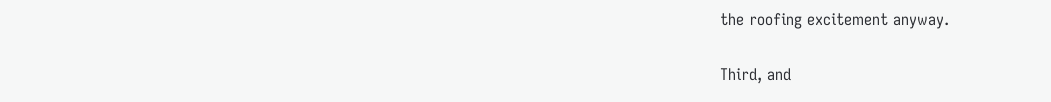the roofing excitement anyway.

Third, and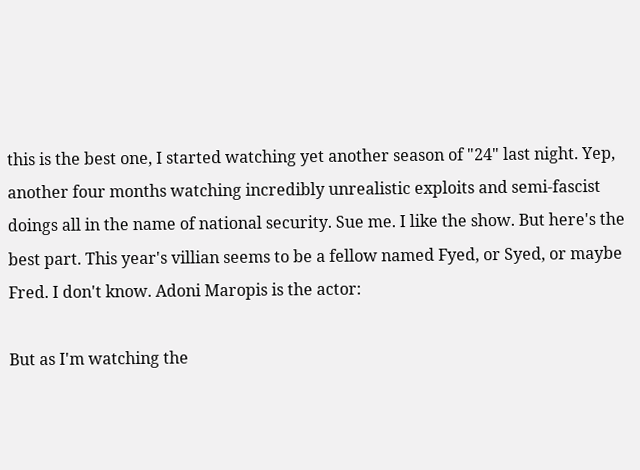this is the best one, I started watching yet another season of "24" last night. Yep, another four months watching incredibly unrealistic exploits and semi-fascist doings all in the name of national security. Sue me. I like the show. But here's the best part. This year's villian seems to be a fellow named Fyed, or Syed, or maybe Fred. I don't know. Adoni Maropis is the actor:

But as I'm watching the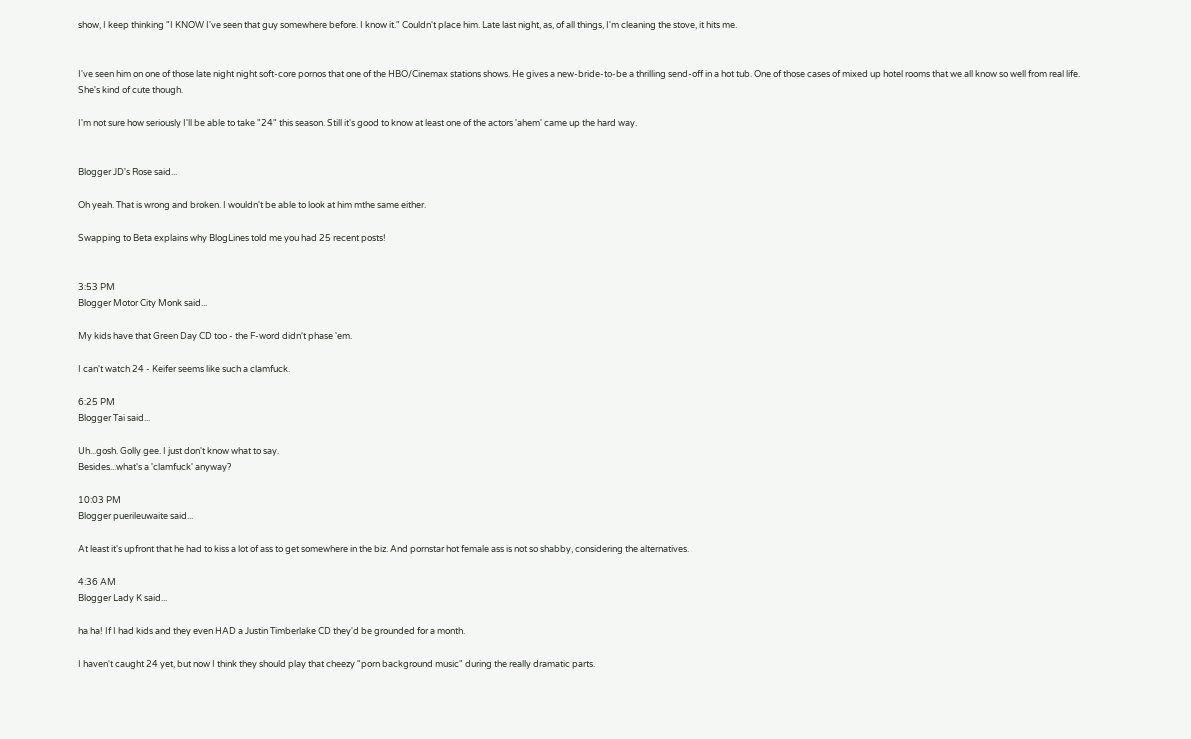show, I keep thinking "I KNOW I've seen that guy somewhere before. I know it." Couldn't place him. Late last night, as, of all things, I'm cleaning the stove, it hits me.


I've seen him on one of those late night night soft-core pornos that one of the HBO/Cinemax stations shows. He gives a new-bride-to-be a thrilling send-off in a hot tub. One of those cases of mixed up hotel rooms that we all know so well from real life. She's kind of cute though.

I'm not sure how seriously I'll be able to take "24" this season. Still it's good to know at least one of the actors 'ahem' came up the hard way.


Blogger JD's Rose said...

Oh yeah. That is wrong and broken. I wouldn't be able to look at him mthe same either.

Swapping to Beta explains why BlogLines told me you had 25 recent posts!


3:53 PM
Blogger Motor City Monk said...

My kids have that Green Day CD too - the F-word didn't phase 'em.

I can't watch 24 - Keifer seems like such a clamfuck.

6:25 PM
Blogger Tai said...

Uh...gosh. Golly gee. I just don't know what to say.
Besides...what's a 'clamfuck' anyway?

10:03 PM
Blogger puerileuwaite said...

At least it's upfront that he had to kiss a lot of ass to get somewhere in the biz. And pornstar hot female ass is not so shabby, considering the alternatives.

4:36 AM
Blogger Lady K said...

ha ha! If I had kids and they even HAD a Justin Timberlake CD they'd be grounded for a month.

I haven't caught 24 yet, but now I think they should play that cheezy "porn background music" during the really dramatic parts.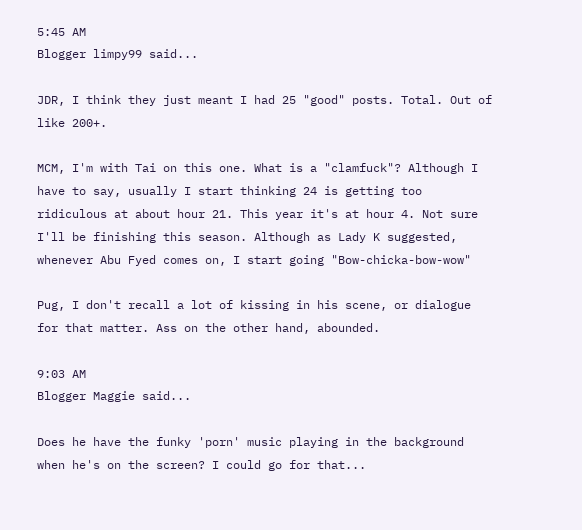5:45 AM
Blogger limpy99 said...

JDR, I think they just meant I had 25 "good" posts. Total. Out of like 200+.

MCM, I'm with Tai on this one. What is a "clamfuck"? Although I have to say, usually I start thinking 24 is getting too ridiculous at about hour 21. This year it's at hour 4. Not sure I'll be finishing this season. Although as Lady K suggested, whenever Abu Fyed comes on, I start going "Bow-chicka-bow-wow"

Pug, I don't recall a lot of kissing in his scene, or dialogue for that matter. Ass on the other hand, abounded.

9:03 AM
Blogger Maggie said...

Does he have the funky 'porn' music playing in the background when he's on the screen? I could go for that...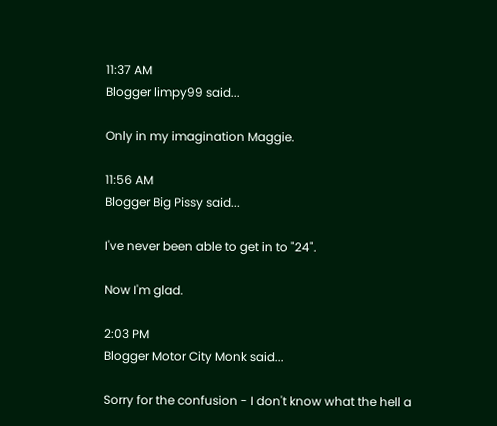11:37 AM
Blogger limpy99 said...

Only in my imagination Maggie.

11:56 AM
Blogger Big Pissy said...

I've never been able to get in to "24".

Now I'm glad.

2:03 PM
Blogger Motor City Monk said...

Sorry for the confusion - I don't know what the hell a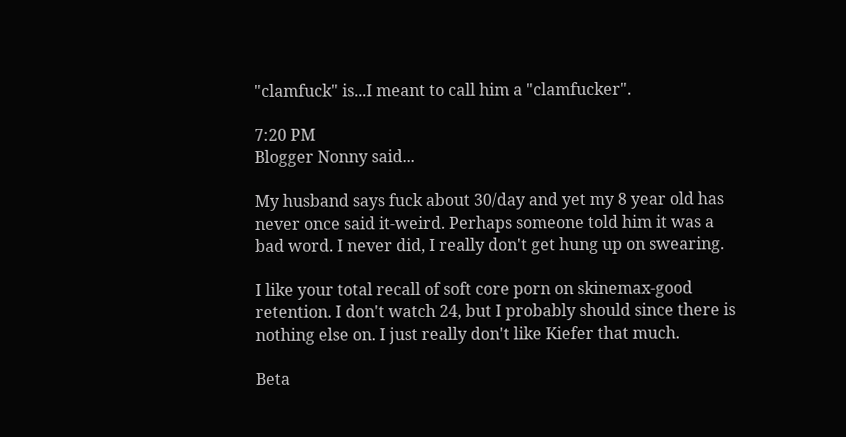"clamfuck" is...I meant to call him a "clamfucker".

7:20 PM
Blogger Nonny said...

My husband says fuck about 30/day and yet my 8 year old has never once said it-weird. Perhaps someone told him it was a bad word. I never did, I really don't get hung up on swearing.

I like your total recall of soft core porn on skinemax-good retention. I don't watch 24, but I probably should since there is nothing else on. I just really don't like Kiefer that much.

Beta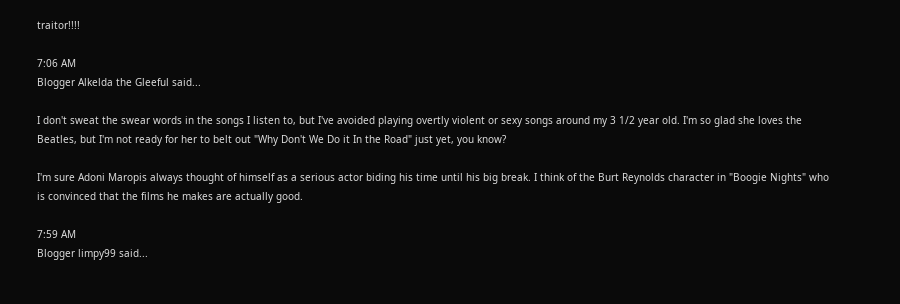traitor!!!!

7:06 AM
Blogger Alkelda the Gleeful said...

I don't sweat the swear words in the songs I listen to, but I've avoided playing overtly violent or sexy songs around my 3 1/2 year old. I'm so glad she loves the Beatles, but I'm not ready for her to belt out "Why Don't We Do it In the Road" just yet, you know?

I'm sure Adoni Maropis always thought of himself as a serious actor biding his time until his big break. I think of the Burt Reynolds character in "Boogie Nights" who is convinced that the films he makes are actually good.

7:59 AM
Blogger limpy99 said...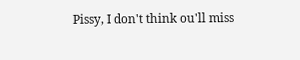Pissy, I don't think ou'll miss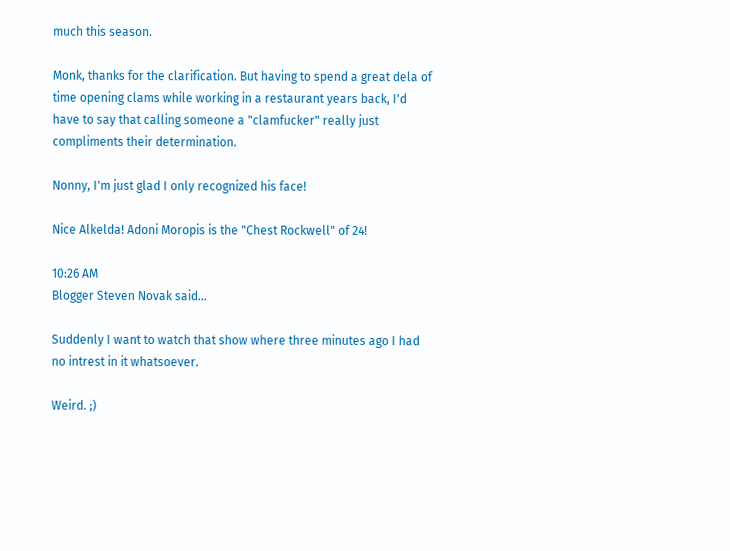much this season.

Monk, thanks for the clarification. But having to spend a great dela of time opening clams while working in a restaurant years back, I'd have to say that calling someone a "clamfucker" really just compliments their determination.

Nonny, I'm just glad I only recognized his face!

Nice Alkelda! Adoni Moropis is the "Chest Rockwell" of 24!

10:26 AM
Blogger Steven Novak said...

Suddenly I want to watch that show where three minutes ago I had no intrest in it whatsoever.

Weird. ;)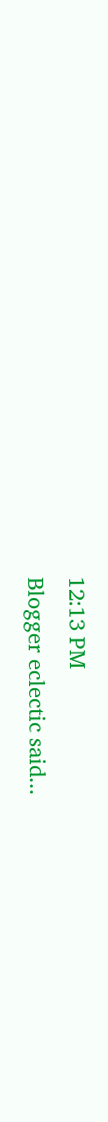12:13 PM
Blogger eclectic said...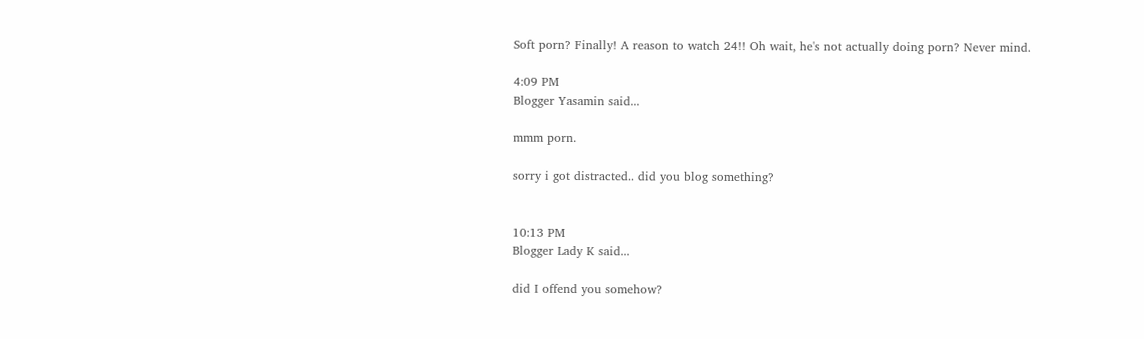Soft porn? Finally! A reason to watch 24!! Oh wait, he's not actually doing porn? Never mind.

4:09 PM
Blogger Yasamin said...

mmm porn.

sorry i got distracted.. did you blog something?


10:13 PM
Blogger Lady K said...

did I offend you somehow?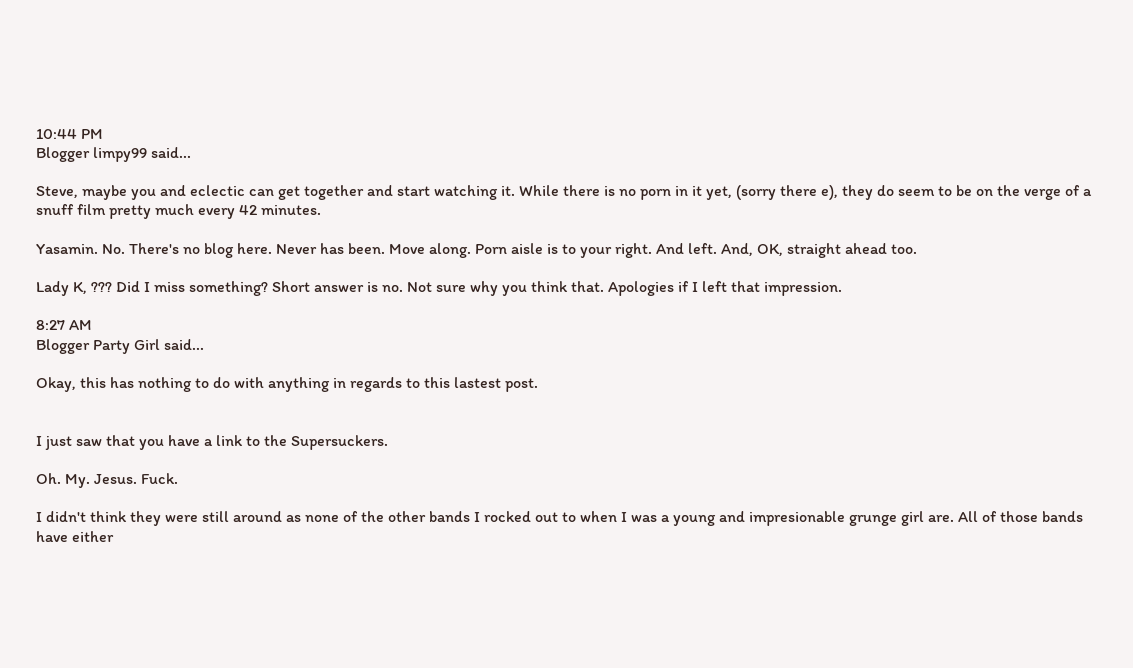10:44 PM
Blogger limpy99 said...

Steve, maybe you and eclectic can get together and start watching it. While there is no porn in it yet, (sorry there e), they do seem to be on the verge of a snuff film pretty much every 42 minutes.

Yasamin. No. There's no blog here. Never has been. Move along. Porn aisle is to your right. And left. And, OK, straight ahead too.

Lady K, ??? Did I miss something? Short answer is no. Not sure why you think that. Apologies if I left that impression.

8:27 AM
Blogger Party Girl said...

Okay, this has nothing to do with anything in regards to this lastest post.


I just saw that you have a link to the Supersuckers.

Oh. My. Jesus. Fuck.

I didn't think they were still around as none of the other bands I rocked out to when I was a young and impresionable grunge girl are. All of those bands have either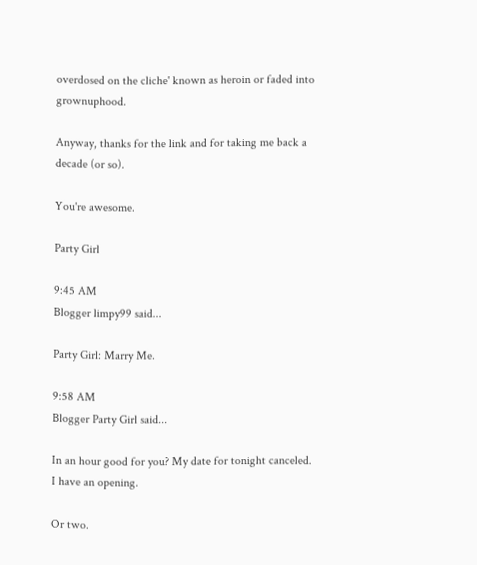overdosed on the cliche' known as heroin or faded into grownuphood.

Anyway, thanks for the link and for taking me back a decade (or so).

You're awesome.

Party Girl

9:45 AM
Blogger limpy99 said...

Party Girl: Marry Me.

9:58 AM
Blogger Party Girl said...

In an hour good for you? My date for tonight canceled. I have an opening.

Or two.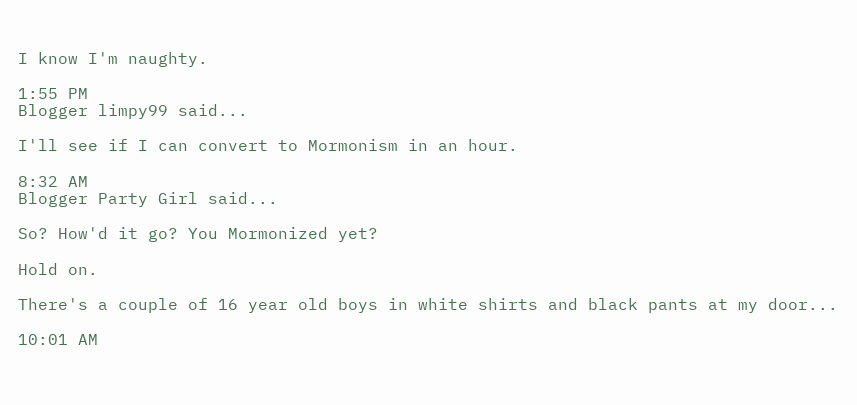I know I'm naughty.

1:55 PM
Blogger limpy99 said...

I'll see if I can convert to Mormonism in an hour.

8:32 AM
Blogger Party Girl said...

So? How'd it go? You Mormonized yet?

Hold on.

There's a couple of 16 year old boys in white shirts and black pants at my door...

10:01 AM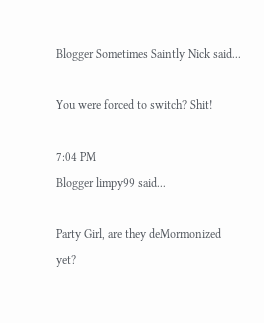Blogger Sometimes Saintly Nick said...

You were forced to switch? Shit!

7:04 PM
Blogger limpy99 said...

Party Girl, are they deMormonized yet?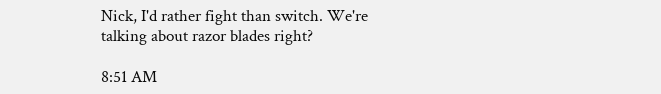Nick, I'd rather fight than switch. We're talking about razor blades right?

8:51 AM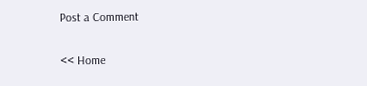Post a Comment

<< Home